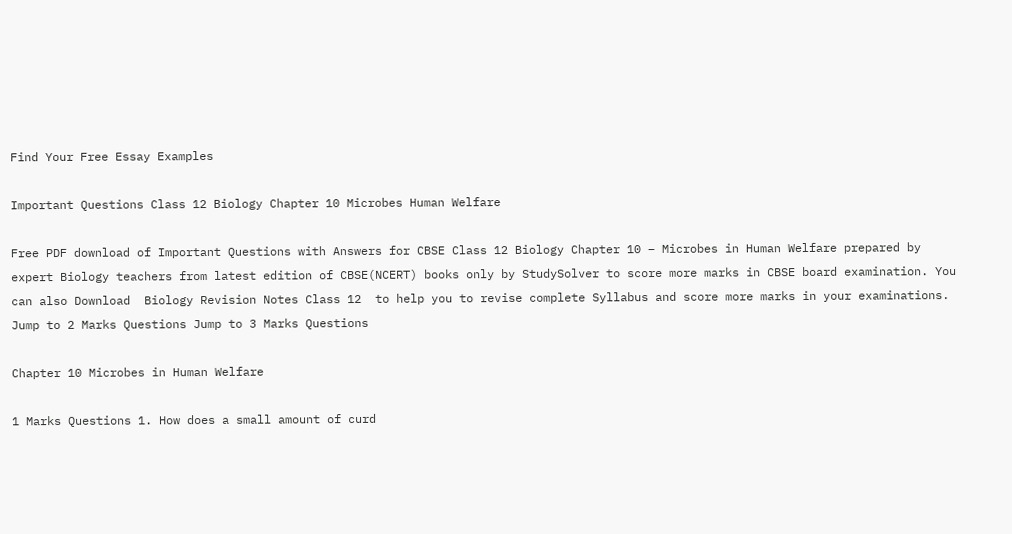Find Your Free Essay Examples

Important Questions Class 12 Biology Chapter 10 Microbes Human Welfare

Free PDF download of Important Questions with Answers for CBSE Class 12 Biology Chapter 10 – Microbes in Human Welfare prepared by expert Biology teachers from latest edition of CBSE(NCERT) books only by StudySolver to score more marks in CBSE board examination. You can also Download  Biology Revision Notes Class 12  to help you to revise complete Syllabus and score more marks in your examinations. Jump to 2 Marks Questions Jump to 3 Marks Questions

Chapter 10 Microbes in Human Welfare

1 Marks Questions 1. How does a small amount of curd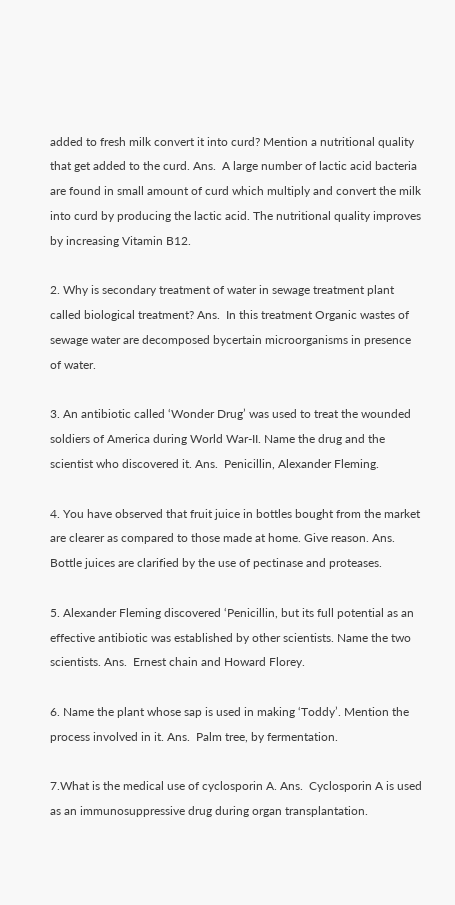added to fresh milk convert it into curd? Mention a nutritional quality that get added to the curd. Ans.  A large number of lactic acid bacteria are found in small amount of curd which multiply and convert the milk into curd by producing the lactic acid. The nutritional quality improves by increasing Vitamin B12.

2. Why is secondary treatment of water in sewage treatment plant called biological treatment? Ans.  In this treatment Organic wastes of sewage water are decomposed bycertain microorganisms in presence of water.

3. An antibiotic called ‘Wonder Drug’ was used to treat the wounded soldiers of America during World War-II. Name the drug and the scientist who discovered it. Ans.  Penicillin, Alexander Fleming.

4. You have observed that fruit juice in bottles bought from the market are clearer as compared to those made at home. Give reason. Ans.  Bottle juices are clarified by the use of pectinase and proteases.

5. Alexander Fleming discovered ‘Penicillin, but its full potential as an effective antibiotic was established by other scientists. Name the two scientists. Ans.  Ernest chain and Howard Florey.

6. Name the plant whose sap is used in making ‘Toddy’. Mention the process involved in it. Ans.  Palm tree, by fermentation.

7.What is the medical use of cyclosporin A. Ans.  Cyclosporin A is used as an immunosuppressive drug during organ transplantation.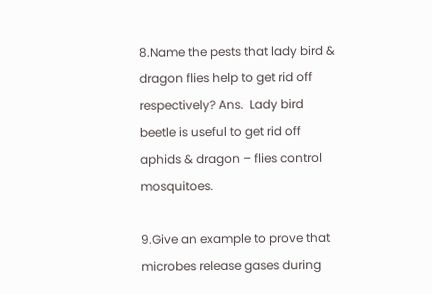8.Name the pests that lady bird & dragon flies help to get rid off respectively? Ans.  Lady bird beetle is useful to get rid off aphids & dragon – flies control mosquitoes.

9.Give an example to prove that microbes release gases during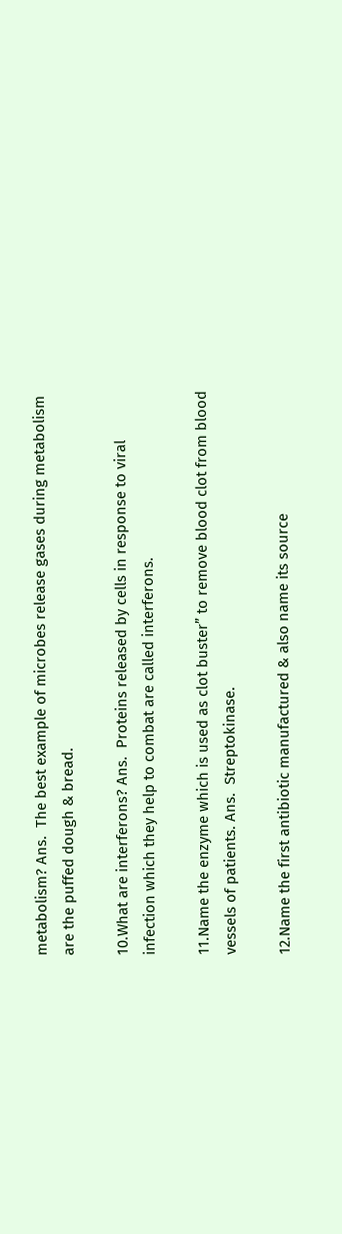metabolism? Ans.  The best example of microbes release gases during metabolism are the puffed dough & bread.

10.What are interferons? Ans.  Proteins released by cells in response to viral infection which they help to combat are called interferons.

11.Name the enzyme which is used as clot buster” to remove blood clot from blood vessels of patients. Ans.  Streptokinase.

12.Name the first antibiotic manufactured & also name its source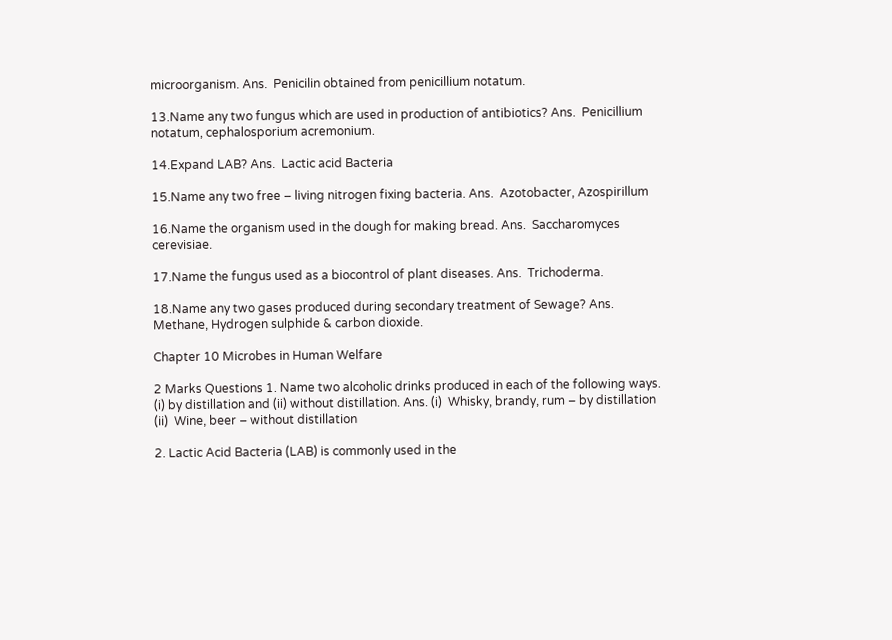microorganism. Ans.  Penicilin obtained from penicillium notatum.

13.Name any two fungus which are used in production of antibiotics? Ans.  Penicillium notatum, cephalosporium acremonium.

14.Expand LAB? Ans.  Lactic acid Bacteria

15.Name any two free – living nitrogen fixing bacteria. Ans.  Azotobacter, Azospirillum

16.Name the organism used in the dough for making bread. Ans.  Saccharomyces cerevisiae.

17.Name the fungus used as a biocontrol of plant diseases. Ans.  Trichoderma.

18.Name any two gases produced during secondary treatment of Sewage? Ans.  Methane, Hydrogen sulphide & carbon dioxide.

Chapter 10 Microbes in Human Welfare

2 Marks Questions 1. Name two alcoholic drinks produced in each of the following ways. (i) by distillation and (ii) without distillation. Ans. (i)  Whisky, brandy, rum – by distillation (ii)  Wine, beer – without distillation

2. Lactic Acid Bacteria (LAB) is commonly used in the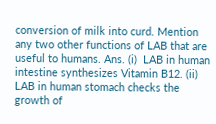conversion of milk into curd. Mention any two other functions of LAB that are useful to humans. Ans. (i)  LAB in human intestine synthesizes Vitamin B12. (ii)  LAB in human stomach checks the growth of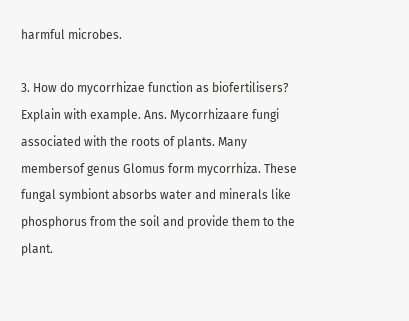harmful microbes.

3. How do mycorrhizae function as biofertilisers? Explain with example. Ans. Mycorrhizaare fungi associated with the roots of plants. Many membersof genus Glomus form mycorrhiza. These fungal symbiont absorbs water and minerals like phosphorus from the soil and provide them to the plant.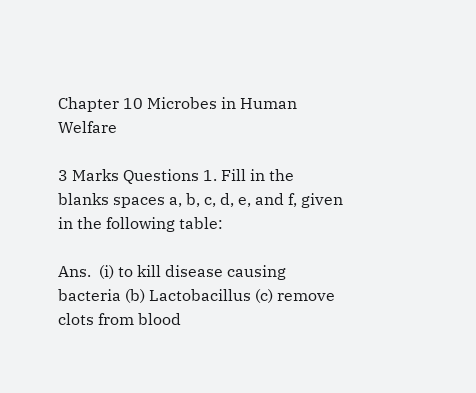Chapter 10 Microbes in Human Welfare

3 Marks Questions 1. Fill in the blanks spaces a, b, c, d, e, and f, given in the following table:

Ans.  (i) to kill disease causing bacteria (b) Lactobacillus (c) remove clots from blood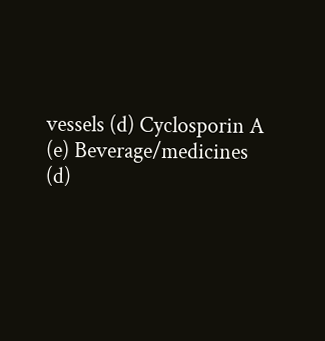vessels (d) Cyclosporin A (e) Beverage/medicines (d)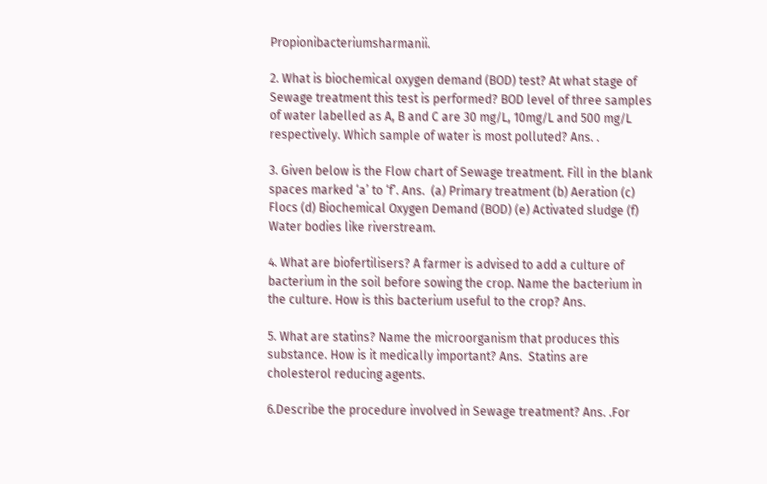Propionibacteriumsharmanii.

2. What is biochemical oxygen demand (BOD) test? At what stage of Sewage treatment this test is performed? BOD level of three samples of water labelled as A, B and C are 30 mg/L, 10mg/L and 500 mg/L respectively. Which sample of water is most polluted? Ans. .

3. Given below is the Flow chart of Sewage treatment. Fill in the blank spaces marked ‘a’ to ‘f’. Ans.  (a) Primary treatment (b) Aeration (c) Flocs (d) Biochemical Oxygen Demand (BOD) (e) Activated sludge (f) Water bodies like riverstream.

4. What are biofertilisers? A farmer is advised to add a culture of bacterium in the soil before sowing the crop. Name the bacterium in the culture. How is this bacterium useful to the crop? Ans.

5. What are statins? Name the microorganism that produces this substance. How is it medically important? Ans.  Statins are cholesterol reducing agents.

6.Describe the procedure involved in Sewage treatment? Ans. .For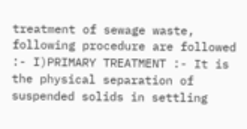treatment of sewage waste, following procedure are followed :- I)PRIMARY TREATMENT :- It is the physical separation of suspended solids in settling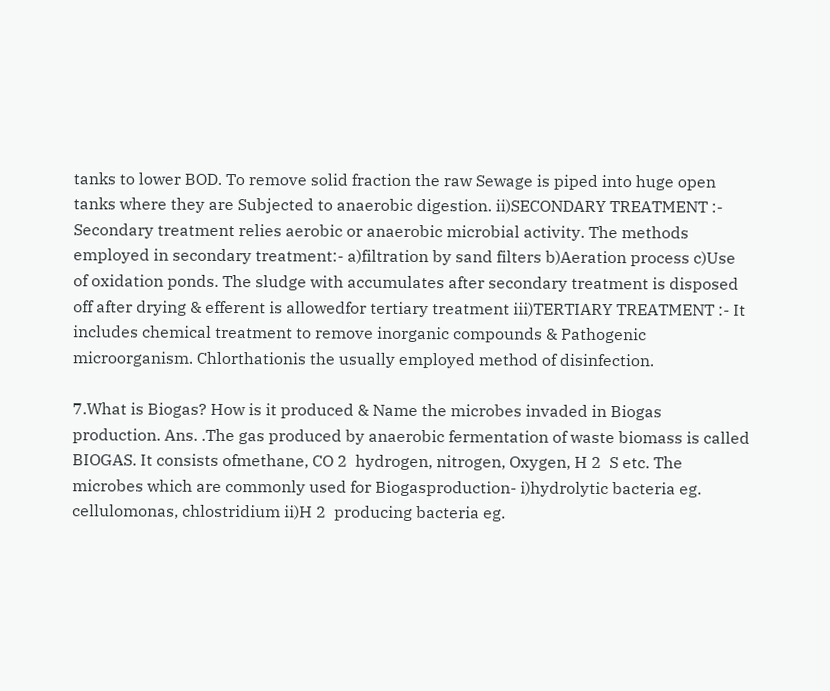tanks to lower BOD. To remove solid fraction the raw Sewage is piped into huge open tanks where they are Subjected to anaerobic digestion. ii)SECONDARY TREATMENT :- Secondary treatment relies aerobic or anaerobic microbial activity. The methods employed in secondary treatment:- a)filtration by sand filters b)Aeration process c)Use of oxidation ponds. The sludge with accumulates after secondary treatment is disposed off after drying & efferent is allowedfor tertiary treatment iii)TERTIARY TREATMENT :- It includes chemical treatment to remove inorganic compounds & Pathogenic microorganism. Chlorthationis the usually employed method of disinfection.

7.What is Biogas? How is it produced & Name the microbes invaded in Biogas production. Ans. .The gas produced by anaerobic fermentation of waste biomass is called BIOGAS. It consists ofmethane, CO 2  hydrogen, nitrogen, Oxygen, H 2  S etc. The microbes which are commonly used for Biogasproduction- i)hydrolytic bacteria eg. cellulomonas, chlostridium ii)H 2  producing bacteria eg.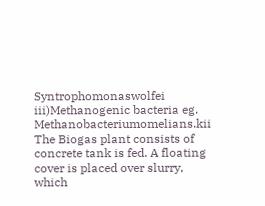Syntrophomonaswolfei iii)Methanogenic bacteria eg. Methanobacteriumomelians.kii The Biogas plant consists of concrete tank is fed. A floating cover is placed over slurry, which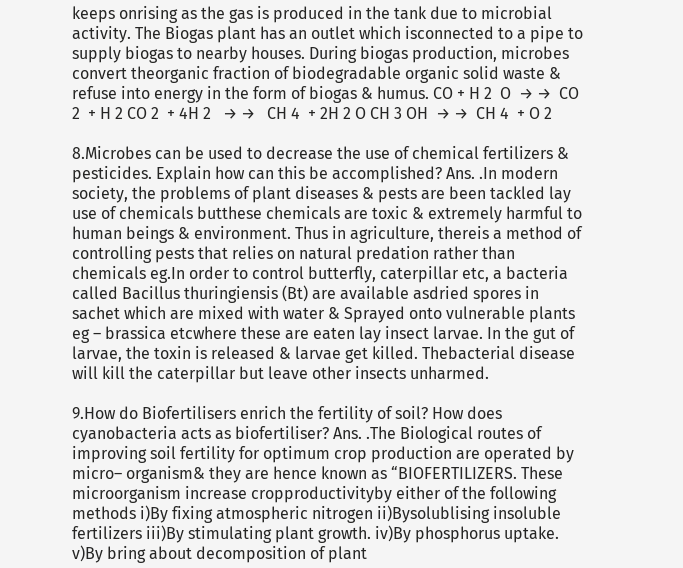keeps onrising as the gas is produced in the tank due to microbial activity. The Biogas plant has an outlet which isconnected to a pipe to supply biogas to nearby houses. During biogas production, microbes convert theorganic fraction of biodegradable organic solid waste & refuse into energy in the form of biogas & humus. CO + H 2  O  → →  CO 2  + H 2 CO 2  + 4H 2   → →   CH 4  + 2H 2 O CH 3 OH  → →  CH 4  + O 2

8.Microbes can be used to decrease the use of chemical fertilizers & pesticides. Explain how can this be accomplished? Ans. .In modern society, the problems of plant diseases & pests are been tackled lay use of chemicals butthese chemicals are toxic & extremely harmful to human beings & environment. Thus in agriculture, thereis a method of controlling pests that relies on natural predation rather than chemicals eg.In order to control butterfly, caterpillar etc, a bacteria called Bacillus thuringiensis (Bt) are available asdried spores in sachet which are mixed with water & Sprayed onto vulnerable plants eg – brassica etcwhere these are eaten lay insect larvae. In the gut of larvae, the toxin is released & larvae get killed. Thebacterial disease will kill the caterpillar but leave other insects unharmed.

9.How do Biofertilisers enrich the fertility of soil? How does cyanobacteria acts as biofertiliser? Ans. .The Biological routes of improving soil fertility for optimum crop production are operated by micro– organism& they are hence known as “BIOFERTILIZERS. These microorganism increase cropproductivityby either of the following methods i)By fixing atmospheric nitrogen ii)Bysolublising insoluble fertilizers iii)By stimulating plant growth. iv)By phosphorus uptake. v)By bring about decomposition of plant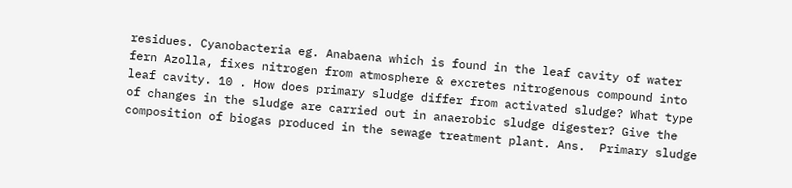residues. Cyanobacteria eg. Anabaena which is found in the leaf cavity of water fern Azolla, fixes nitrogen from atmosphere & excretes nitrogenous compound into leaf cavity. 10 . How does primary sludge differ from activated sludge? What type of changes in the sludge are carried out in anaerobic sludge digester? Give the composition of biogas produced in the sewage treatment plant. Ans.  Primary sludge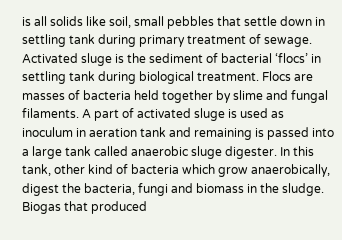is all solids like soil, small pebbles that settle down in settling tank during primary treatment of sewage. Activated sluge is the sediment of bacterial ‘flocs’ in settling tank during biological treatment. Flocs are masses of bacteria held together by slime and fungal filaments. A part of activated sluge is used as inoculum in aeration tank and remaining is passed into a large tank called anaerobic sluge digester. In this tank, other kind of bacteria which grow anaerobically, digest the bacteria, fungi and biomass in the sludge. Biogas that produced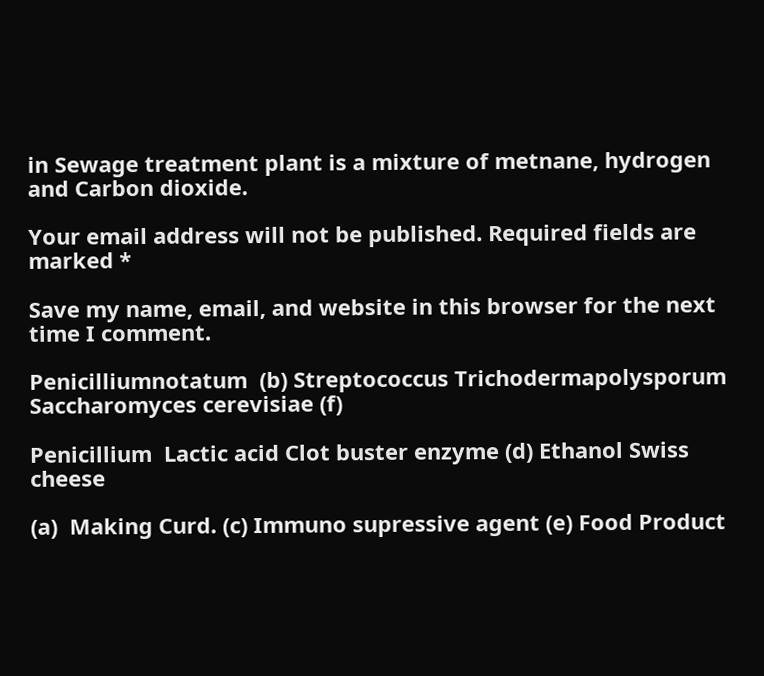in Sewage treatment plant is a mixture of metnane, hydrogen and Carbon dioxide.

Your email address will not be published. Required fields are marked *

Save my name, email, and website in this browser for the next time I comment.

Penicilliumnotatum  (b) Streptococcus Trichodermapolysporum Saccharomyces cerevisiae (f)

Penicillium  Lactic acid Clot buster enzyme (d) Ethanol Swiss cheese

(a)  Making Curd. (c) Immuno supressive agent (e) Food Product